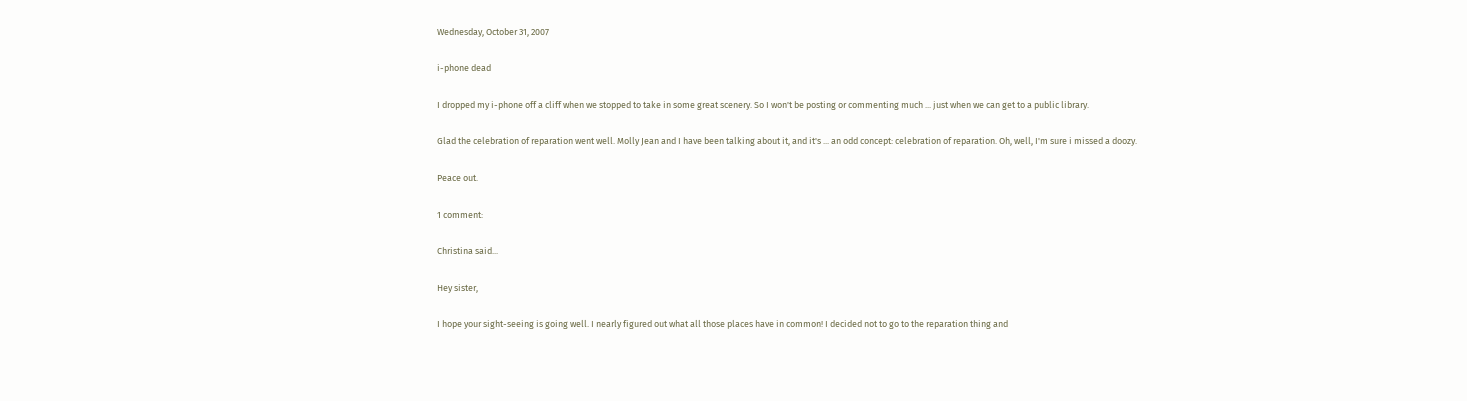Wednesday, October 31, 2007

i-phone dead

I dropped my i-phone off a cliff when we stopped to take in some great scenery. So I won't be posting or commenting much ... just when we can get to a public library.

Glad the celebration of reparation went well. Molly Jean and I have been talking about it, and it's ... an odd concept: celebration of reparation. Oh, well, I'm sure i missed a doozy.

Peace out.

1 comment:

Christina said...

Hey sister,

I hope your sight-seeing is going well. I nearly figured out what all those places have in common! I decided not to go to the reparation thing and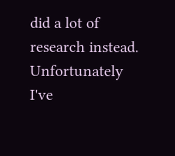did a lot of research instead. Unfortunately I've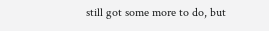still got some more to do, but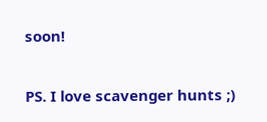soon!

PS. I love scavenger hunts ;)